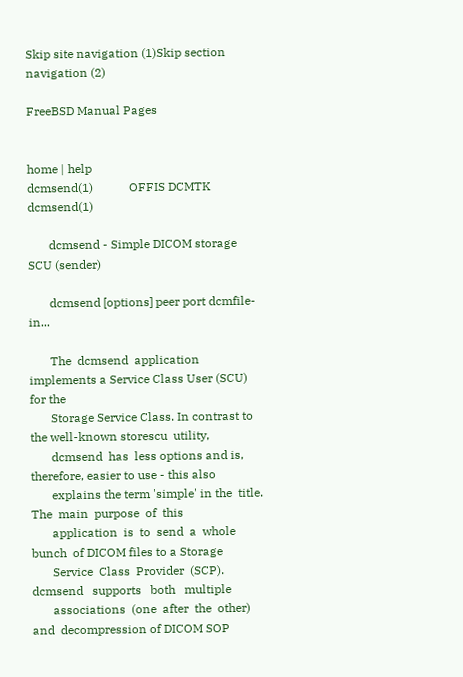Skip site navigation (1)Skip section navigation (2)

FreeBSD Manual Pages


home | help
dcmsend(1)            OFFIS DCMTK               dcmsend(1)

       dcmsend - Simple DICOM storage SCU (sender)

       dcmsend [options] peer port dcmfile-in...

       The  dcmsend  application implements a Service Class User (SCU) for the
       Storage Service Class. In contrast to the well-known storescu  utility,
       dcmsend  has  less options and is, therefore, easier to use - this also
       explains the term 'simple' in the  title.  The  main  purpose  of  this
       application  is  to  send  a  whole  bunch  of DICOM files to a Storage
       Service  Class  Provider  (SCP).   dcmsend   supports   both   multiple
       associations  (one  after  the  other)  and  decompression of DICOM SOP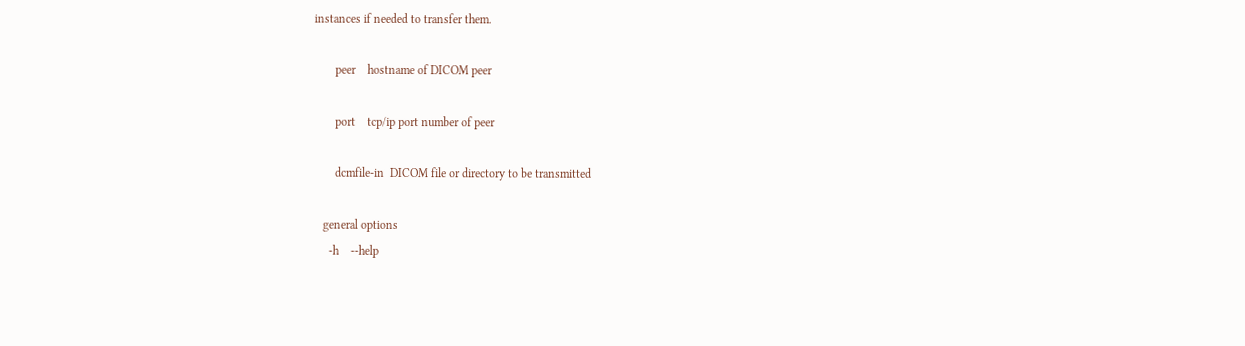instances if needed to transfer them.

       peer    hostname of DICOM peer

       port    tcp/ip port number of peer

       dcmfile-in  DICOM file or directory to be transmitted

   general options
     -h    --help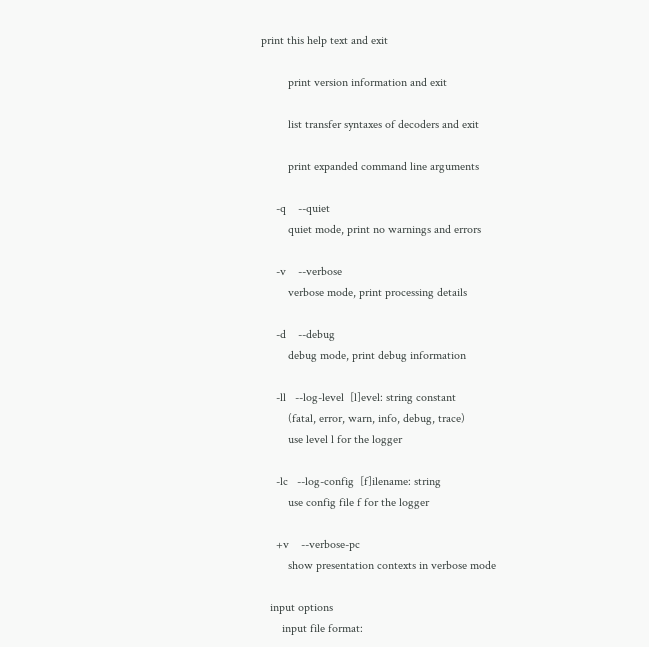print this help text and exit

         print version information and exit

         list transfer syntaxes of decoders and exit

         print expanded command line arguments

     -q    --quiet
         quiet mode, print no warnings and errors

     -v    --verbose
         verbose mode, print processing details

     -d    --debug
         debug mode, print debug information

     -ll   --log-level  [l]evel: string constant
         (fatal, error, warn, info, debug, trace)
         use level l for the logger

     -lc   --log-config  [f]ilename: string
         use config file f for the logger

     +v    --verbose-pc
         show presentation contexts in verbose mode

   input options
       input file format: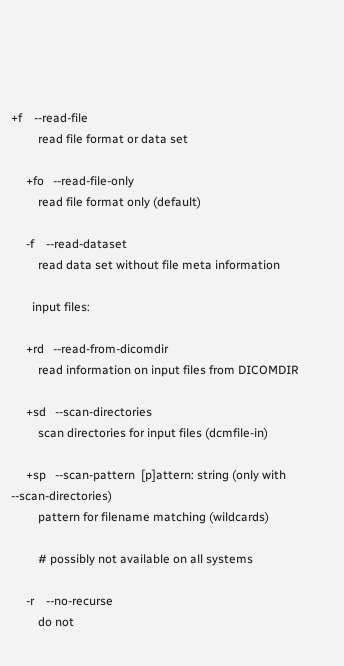+f    --read-file
         read file format or data set

     +fo   --read-file-only
         read file format only (default)

     -f    --read-dataset
         read data set without file meta information

       input files:

     +rd   --read-from-dicomdir
         read information on input files from DICOMDIR

     +sd   --scan-directories
         scan directories for input files (dcmfile-in)

     +sp   --scan-pattern  [p]attern: string (only with --scan-directories)
         pattern for filename matching (wildcards)

         # possibly not available on all systems

     -r    --no-recurse
         do not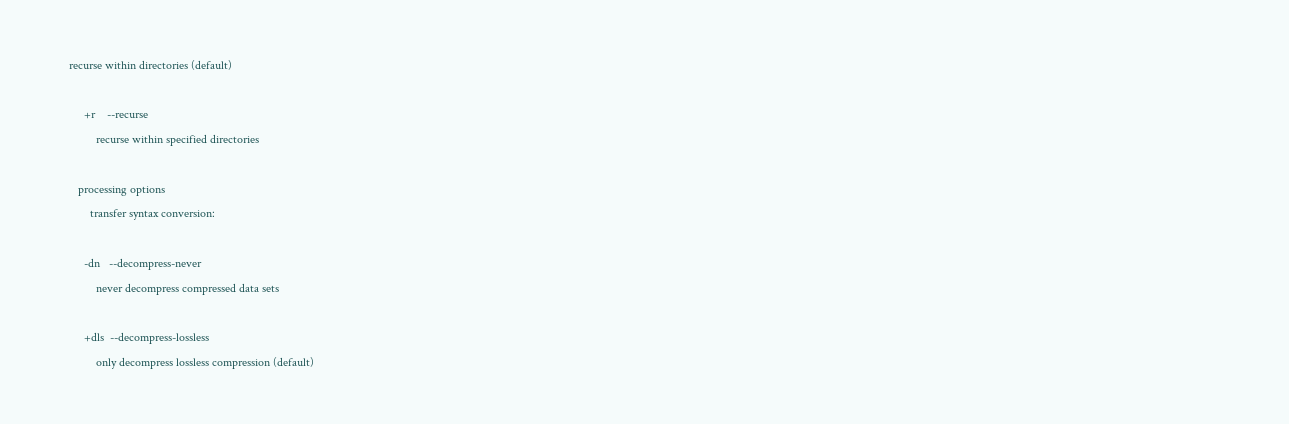recurse within directories (default)

     +r    --recurse
         recurse within specified directories

   processing options
       transfer syntax conversion:

     -dn   --decompress-never
         never decompress compressed data sets

     +dls  --decompress-lossless
         only decompress lossless compression (default)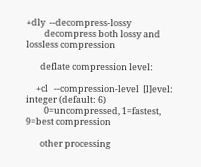+dly  --decompress-lossy
         decompress both lossy and lossless compression

       deflate compression level:

     +cl   --compression-level  [l]evel: integer (default: 6)
         0=uncompressed, 1=fastest, 9=best compression

       other processing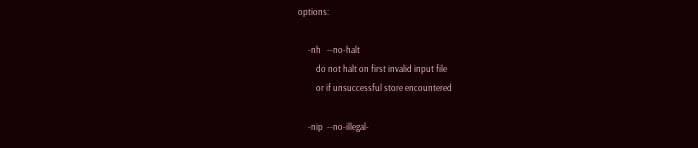options:

     -nh   --no-halt
         do not halt on first invalid input file
         or if unsuccessful store encountered

     -nip  --no-illegal-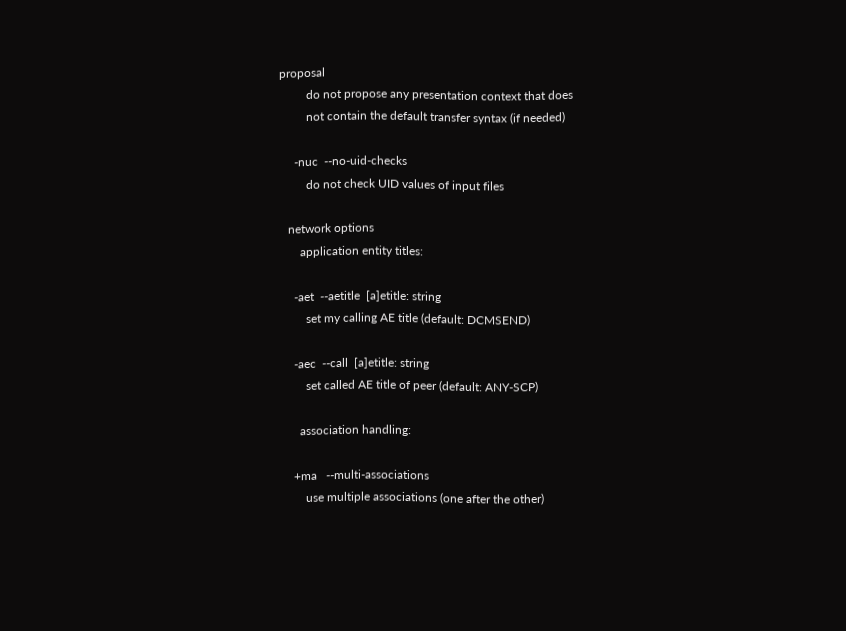proposal
         do not propose any presentation context that does
         not contain the default transfer syntax (if needed)

     -nuc  --no-uid-checks
         do not check UID values of input files

   network options
       application entity titles:

     -aet  --aetitle  [a]etitle: string
         set my calling AE title (default: DCMSEND)

     -aec  --call  [a]etitle: string
         set called AE title of peer (default: ANY-SCP)

       association handling:

     +ma   --multi-associations
         use multiple associations (one after the other)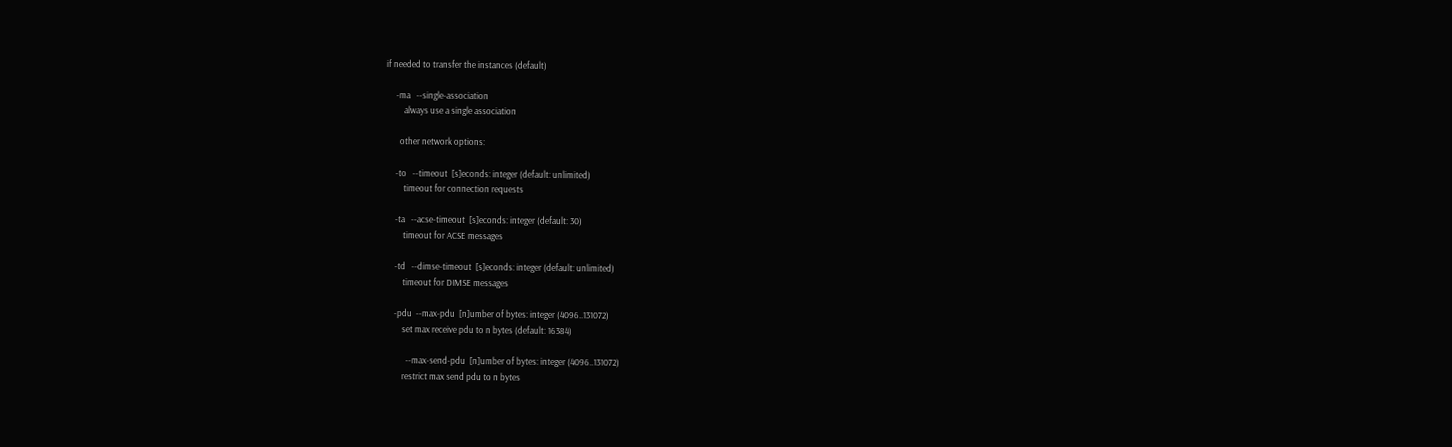if needed to transfer the instances (default)

     -ma   --single-association
         always use a single association

       other network options:

     -to   --timeout  [s]econds: integer (default: unlimited)
         timeout for connection requests

     -ta   --acse-timeout  [s]econds: integer (default: 30)
         timeout for ACSE messages

     -td   --dimse-timeout  [s]econds: integer (default: unlimited)
         timeout for DIMSE messages

     -pdu  --max-pdu  [n]umber of bytes: integer (4096..131072)
         set max receive pdu to n bytes (default: 16384)

           --max-send-pdu  [n]umber of bytes: integer (4096..131072)
         restrict max send pdu to n bytes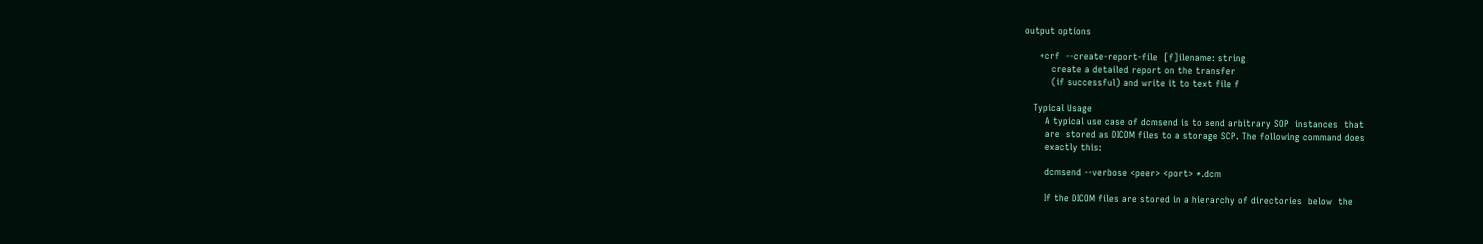output options

     +crf  --create-report-file  [f]ilename: string
         create a detailed report on the transfer
         (if successful) and write it to text file f

   Typical Usage
       A typical use case of dcmsend is to send arbitrary SOP  instances  that
       are  stored as DICOM files to a storage SCP. The following command does
       exactly this:

       dcmsend --verbose <peer> <port> *.dcm

       If the DICOM files are stored in a hierarchy of directories  below  the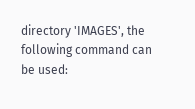directory 'IMAGES', the following command can be used: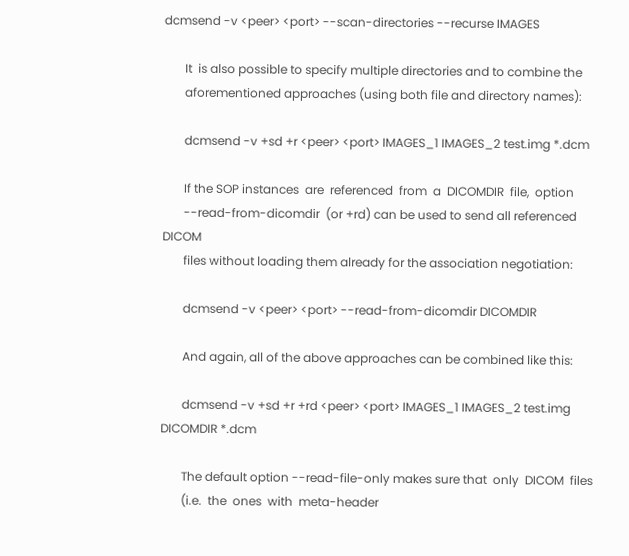dcmsend -v <peer> <port> --scan-directories --recurse IMAGES

       It  is also possible to specify multiple directories and to combine the
       aforementioned approaches (using both file and directory names):

       dcmsend -v +sd +r <peer> <port> IMAGES_1 IMAGES_2 test.img *.dcm

       If the SOP instances  are  referenced  from  a  DICOMDIR  file,  option
       --read-from-dicomdir  (or +rd) can be used to send all referenced DICOM
       files without loading them already for the association negotiation:

       dcmsend -v <peer> <port> --read-from-dicomdir DICOMDIR

       And again, all of the above approaches can be combined like this:

       dcmsend -v +sd +r +rd <peer> <port> IMAGES_1 IMAGES_2 test.img DICOMDIR *.dcm

       The default option --read-file-only makes sure that  only  DICOM  files
       (i.e.  the  ones  with  meta-header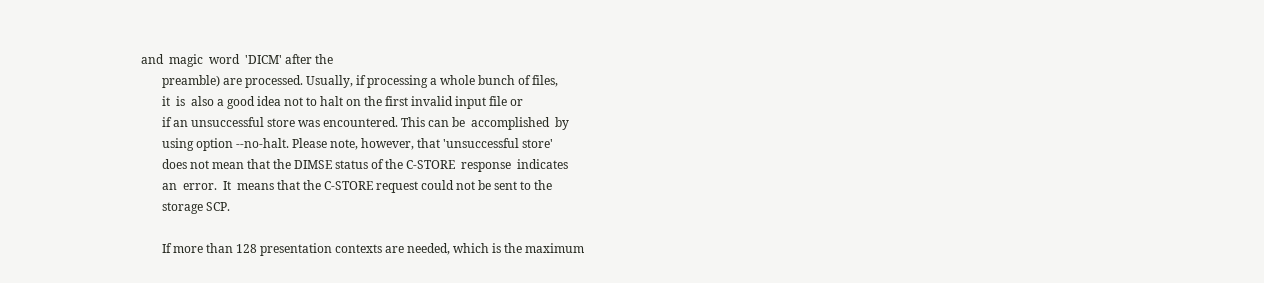and  magic  word  'DICM' after the
       preamble) are processed. Usually, if processing a whole bunch of files,
       it  is  also a good idea not to halt on the first invalid input file or
       if an unsuccessful store was encountered. This can be  accomplished  by
       using option --no-halt. Please note, however, that 'unsuccessful store'
       does not mean that the DIMSE status of the C-STORE  response  indicates
       an  error.  It  means that the C-STORE request could not be sent to the
       storage SCP.

       If more than 128 presentation contexts are needed, which is the maximum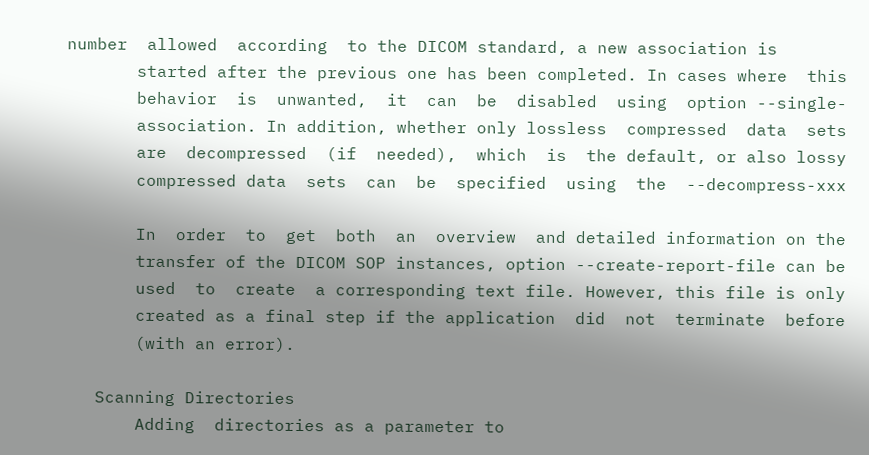number  allowed  according  to the DICOM standard, a new association is
       started after the previous one has been completed. In cases where  this
       behavior  is  unwanted,  it  can  be  disabled  using  option --single-
       association. In addition, whether only lossless  compressed  data  sets
       are  decompressed  (if  needed),  which  is  the default, or also lossy
       compressed data  sets  can  be  specified  using  the  --decompress-xxx

       In  order  to  get  both  an  overview  and detailed information on the
       transfer of the DICOM SOP instances, option --create-report-file can be
       used  to  create  a corresponding text file. However, this file is only
       created as a final step if the application  did  not  terminate  before
       (with an error).

   Scanning Directories
       Adding  directories as a parameter to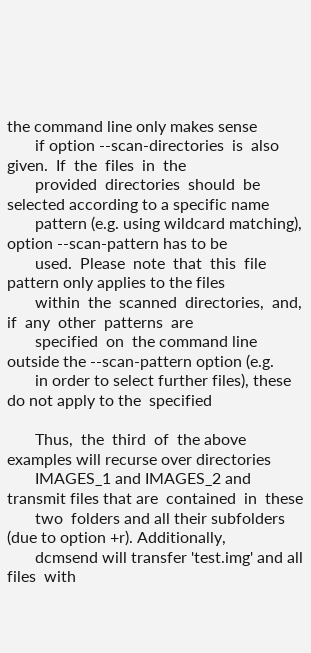the command line only makes sense
       if option --scan-directories  is  also  given.  If  the  files  in  the
       provided  directories  should  be selected according to a specific name
       pattern (e.g. using wildcard matching), option --scan-pattern has to be
       used.  Please  note  that  this  file pattern only applies to the files
       within  the  scanned  directories,  and,  if  any  other  patterns  are
       specified  on  the command line outside the --scan-pattern option (e.g.
       in order to select further files), these do not apply to the  specified

       Thus,  the  third  of  the above examples will recurse over directories
       IMAGES_1 and IMAGES_2 and transmit files that are  contained  in  these
       two  folders and all their subfolders (due to option +r). Additionally,
       dcmsend will transfer 'test.img' and all  files  with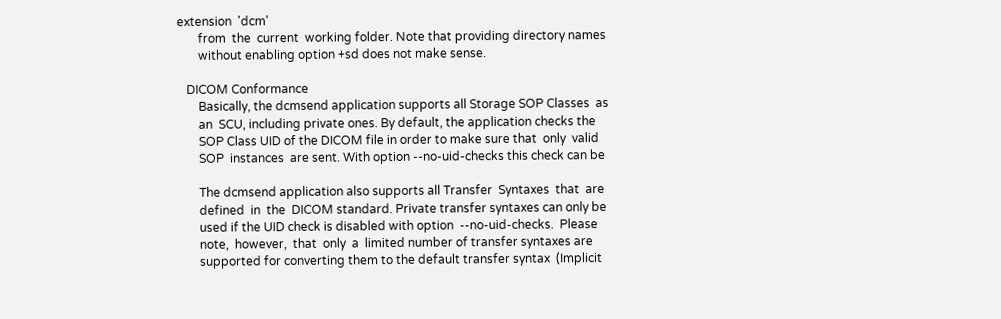extension  'dcm'
       from  the  current  working folder. Note that providing directory names
       without enabling option +sd does not make sense.

   DICOM Conformance
       Basically, the dcmsend application supports all Storage SOP Classes  as
       an  SCU, including private ones. By default, the application checks the
       SOP Class UID of the DICOM file in order to make sure that  only  valid
       SOP  instances  are sent. With option --no-uid-checks this check can be

       The dcmsend application also supports all Transfer  Syntaxes  that  are
       defined  in  the  DICOM standard. Private transfer syntaxes can only be
       used if the UID check is disabled with option  --no-uid-checks.  Please
       note,  however,  that  only  a  limited number of transfer syntaxes are
       supported for converting them to the default transfer syntax  (Implicit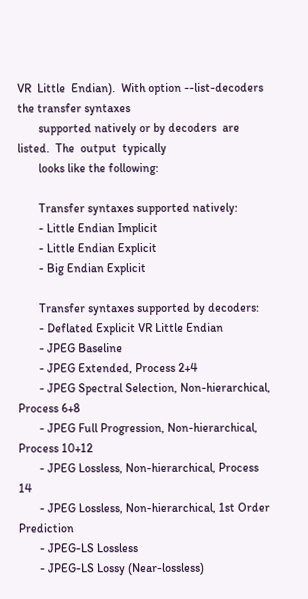VR  Little  Endian).  With option --list-decoders the transfer syntaxes
       supported natively or by decoders  are  listed.  The  output  typically
       looks like the following:

       Transfer syntaxes supported natively:
       - Little Endian Implicit
       - Little Endian Explicit
       - Big Endian Explicit

       Transfer syntaxes supported by decoders:
       - Deflated Explicit VR Little Endian
       - JPEG Baseline
       - JPEG Extended, Process 2+4
       - JPEG Spectral Selection, Non-hierarchical, Process 6+8
       - JPEG Full Progression, Non-hierarchical, Process 10+12
       - JPEG Lossless, Non-hierarchical, Process 14
       - JPEG Lossless, Non-hierarchical, 1st Order Prediction
       - JPEG-LS Lossless
       - JPEG-LS Lossy (Near-lossless)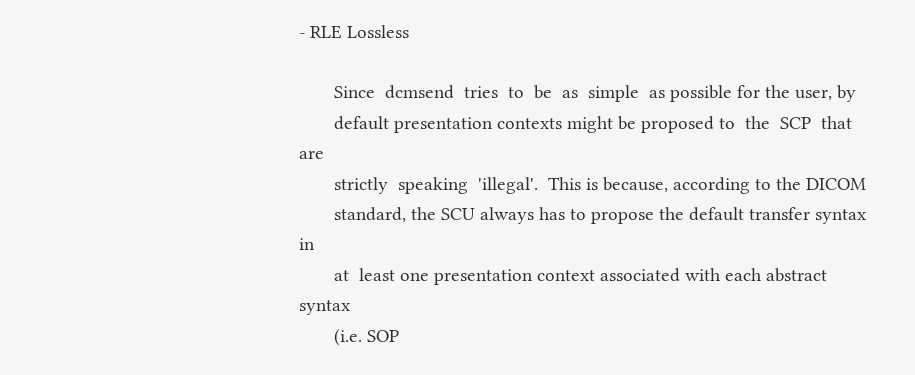- RLE Lossless

       Since  dcmsend  tries  to  be  as  simple  as possible for the user, by
       default presentation contexts might be proposed to  the  SCP  that  are
       strictly  speaking  'illegal'.  This is because, according to the DICOM
       standard, the SCU always has to propose the default transfer syntax  in
       at  least one presentation context associated with each abstract syntax
       (i.e. SOP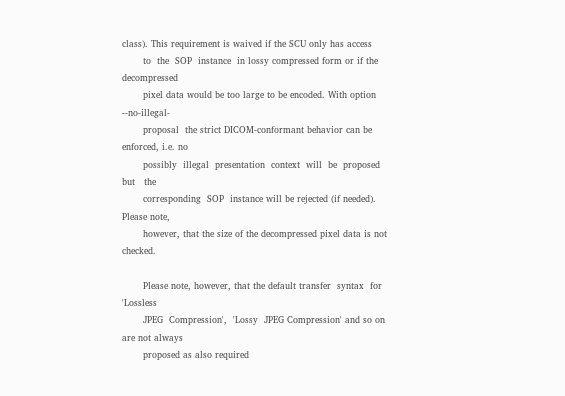class). This requirement is waived if the SCU only has access
       to  the  SOP  instance  in lossy compressed form or if the decompressed
       pixel data would be too large to be encoded. With option  --no-illegal-
       proposal  the strict DICOM-conformant behavior can be enforced, i.e. no
       possibly  illegal  presentation  context  will  be  proposed  but   the
       corresponding  SOP  instance will be rejected (if needed). Please note,
       however, that the size of the decompressed pixel data is not checked.

       Please note, however, that the default transfer  syntax  for  'Lossless
       JPEG  Compression',  'Lossy  JPEG Compression' and so on are not always
       proposed as also required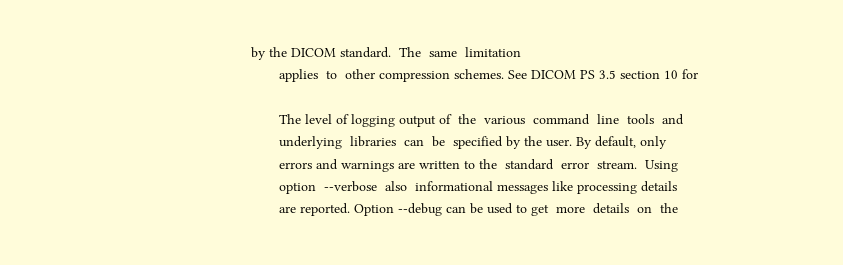by the DICOM standard.  The  same  limitation
       applies  to  other compression schemes. See DICOM PS 3.5 section 10 for

       The level of logging output of  the  various  command  line  tools  and
       underlying  libraries  can  be  specified by the user. By default, only
       errors and warnings are written to the  standard  error  stream.  Using
       option  --verbose  also  informational messages like processing details
       are reported. Option --debug can be used to get  more  details  on  the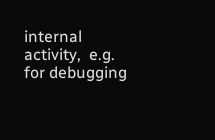internal  activity,  e.g.  for debugging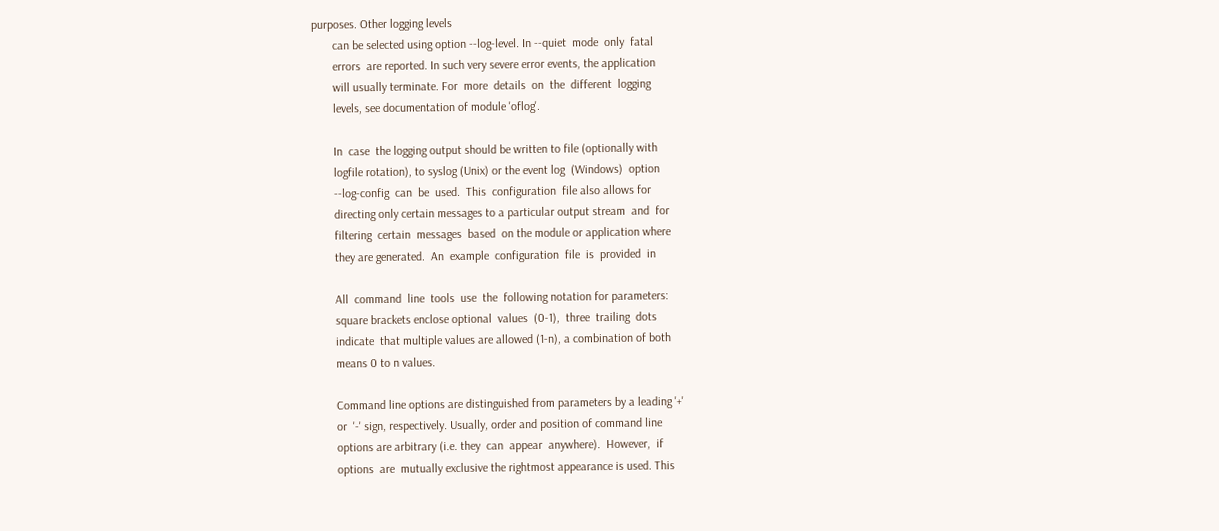purposes. Other logging levels
       can be selected using option --log-level. In --quiet  mode  only  fatal
       errors  are reported. In such very severe error events, the application
       will usually terminate. For  more  details  on  the  different  logging
       levels, see documentation of module 'oflog'.

       In  case  the logging output should be written to file (optionally with
       logfile rotation), to syslog (Unix) or the event log  (Windows)  option
       --log-config  can  be  used.  This  configuration  file also allows for
       directing only certain messages to a particular output stream  and  for
       filtering  certain  messages  based  on the module or application where
       they are generated.  An  example  configuration  file  is  provided  in

       All  command  line  tools  use  the  following notation for parameters:
       square brackets enclose optional  values  (0-1),  three  trailing  dots
       indicate  that multiple values are allowed (1-n), a combination of both
       means 0 to n values.

       Command line options are distinguished from parameters by a leading '+'
       or  '-' sign, respectively. Usually, order and position of command line
       options are arbitrary (i.e. they  can  appear  anywhere).  However,  if
       options  are  mutually exclusive the rightmost appearance is used. This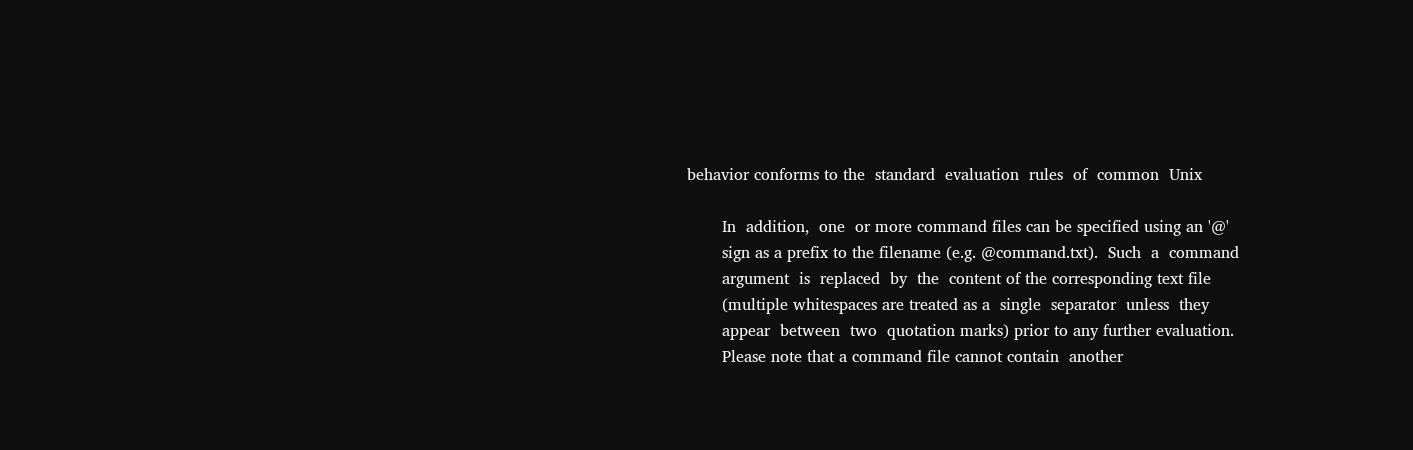behavior conforms to the  standard  evaluation  rules  of  common  Unix

       In  addition,  one  or more command files can be specified using an '@'
       sign as a prefix to the filename (e.g. @command.txt).  Such  a  command
       argument  is  replaced  by  the  content of the corresponding text file
       (multiple whitespaces are treated as a  single  separator  unless  they
       appear  between  two  quotation marks) prior to any further evaluation.
       Please note that a command file cannot contain  another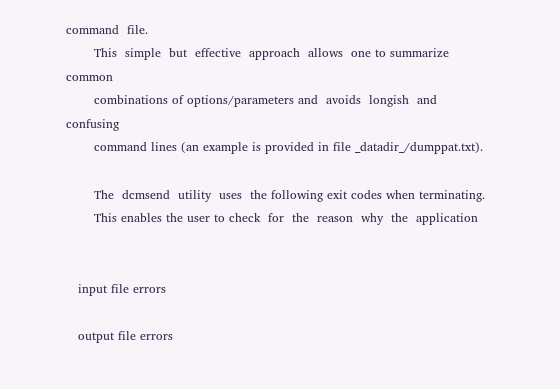command  file.
       This  simple  but  effective  approach  allows  one to summarize common
       combinations of options/parameters and  avoids  longish  and  confusing
       command lines (an example is provided in file _datadir_/dumppat.txt).

       The  dcmsend  utility  uses  the following exit codes when terminating.
       This enables the user to check  for  the  reason  why  the  application


   input file errors

   output file errors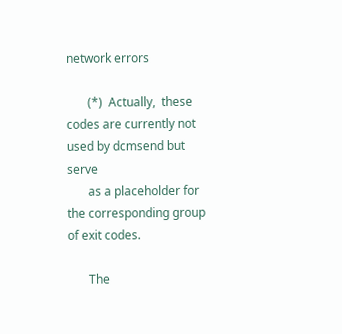network errors

       (*)  Actually,  these codes are currently not used by dcmsend but serve
       as a placeholder for the corresponding group of exit codes.

       The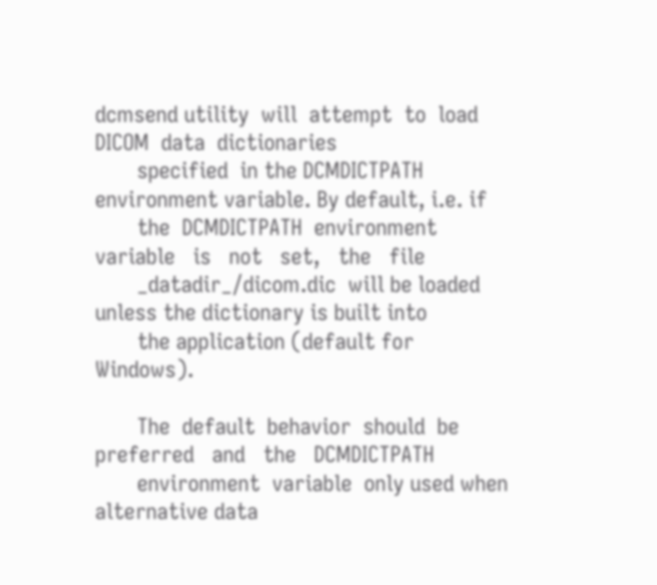dcmsend utility  will  attempt  to  load  DICOM  data  dictionaries
       specified  in the DCMDICTPATH environment variable. By default, i.e. if
       the  DCMDICTPATH  environment   variable   is   not   set,   the   file
       _datadir_/dicom.dic  will be loaded unless the dictionary is built into
       the application (default for Windows).

       The  default  behavior  should  be  preferred   and   the   DCMDICTPATH
       environment  variable  only used when alternative data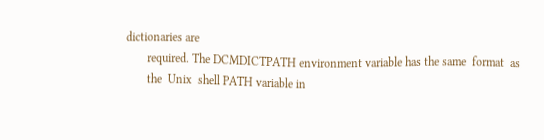dictionaries are
       required. The DCMDICTPATH environment variable has the same  format  as
       the  Unix  shell PATH variable in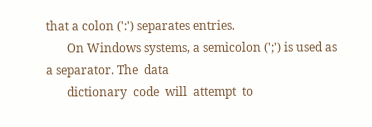that a colon (':') separates entries.
       On Windows systems, a semicolon (';') is used as a separator. The  data
       dictionary  code  will  attempt  to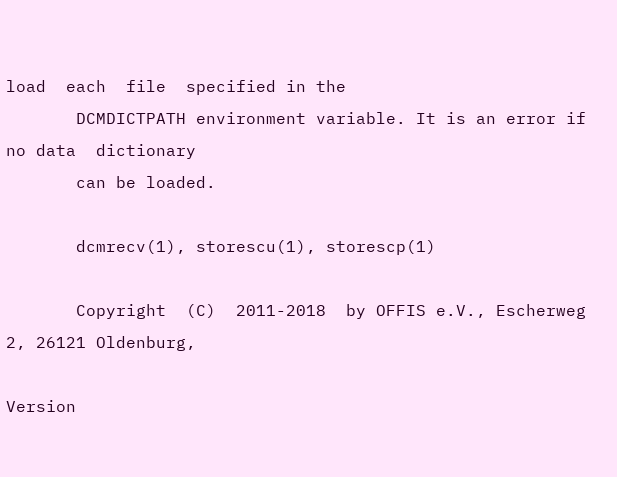load  each  file  specified in the
       DCMDICTPATH environment variable. It is an error if no data  dictionary
       can be loaded.

       dcmrecv(1), storescu(1), storescp(1)

       Copyright  (C)  2011-2018  by OFFIS e.V., Escherweg 2, 26121 Oldenburg,

Version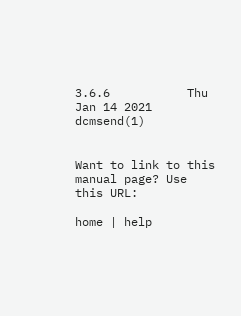3.6.6           Thu Jan 14 2021             dcmsend(1)


Want to link to this manual page? Use this URL:

home | help